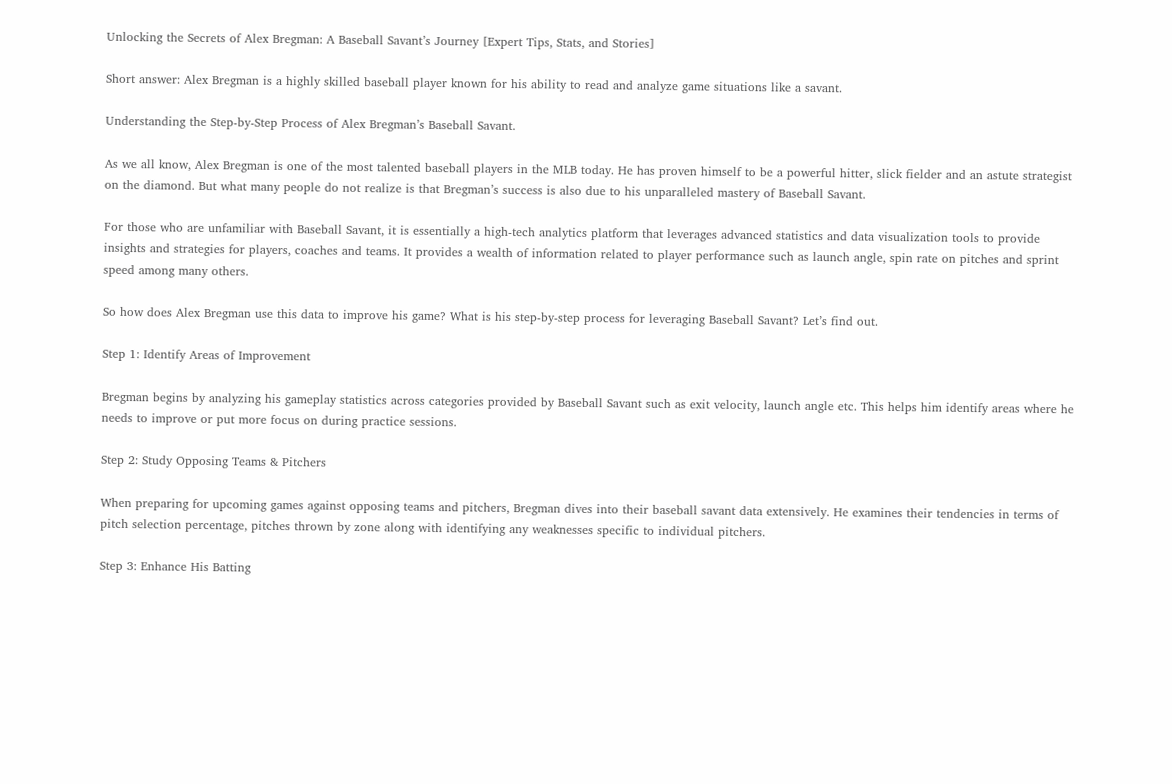Unlocking the Secrets of Alex Bregman: A Baseball Savant’s Journey [Expert Tips, Stats, and Stories]

Short answer: Alex Bregman is a highly skilled baseball player known for his ability to read and analyze game situations like a savant.

Understanding the Step-by-Step Process of Alex Bregman’s Baseball Savant.

As we all know, Alex Bregman is one of the most talented baseball players in the MLB today. He has proven himself to be a powerful hitter, slick fielder and an astute strategist on the diamond. But what many people do not realize is that Bregman’s success is also due to his unparalleled mastery of Baseball Savant.

For those who are unfamiliar with Baseball Savant, it is essentially a high-tech analytics platform that leverages advanced statistics and data visualization tools to provide insights and strategies for players, coaches and teams. It provides a wealth of information related to player performance such as launch angle, spin rate on pitches and sprint speed among many others.

So how does Alex Bregman use this data to improve his game? What is his step-by-step process for leveraging Baseball Savant? Let’s find out.

Step 1: Identify Areas of Improvement

Bregman begins by analyzing his gameplay statistics across categories provided by Baseball Savant such as exit velocity, launch angle etc. This helps him identify areas where he needs to improve or put more focus on during practice sessions.

Step 2: Study Opposing Teams & Pitchers

When preparing for upcoming games against opposing teams and pitchers, Bregman dives into their baseball savant data extensively. He examines their tendencies in terms of pitch selection percentage, pitches thrown by zone along with identifying any weaknesses specific to individual pitchers.

Step 3: Enhance His Batting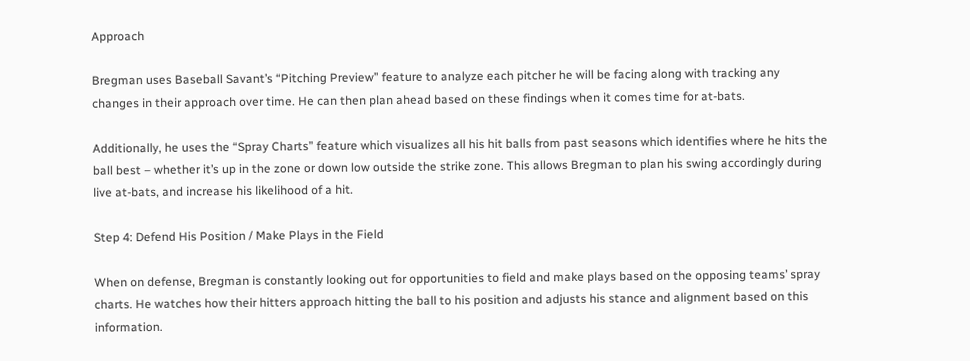Approach

Bregman uses Baseball Savant’s “Pitching Preview” feature to analyze each pitcher he will be facing along with tracking any changes in their approach over time. He can then plan ahead based on these findings when it comes time for at-bats.

Additionally, he uses the “Spray Charts” feature which visualizes all his hit balls from past seasons which identifies where he hits the ball best – whether it’s up in the zone or down low outside the strike zone. This allows Bregman to plan his swing accordingly during live at-bats, and increase his likelihood of a hit.

Step 4: Defend His Position / Make Plays in the Field

When on defense, Bregman is constantly looking out for opportunities to field and make plays based on the opposing teams’ spray charts. He watches how their hitters approach hitting the ball to his position and adjusts his stance and alignment based on this information.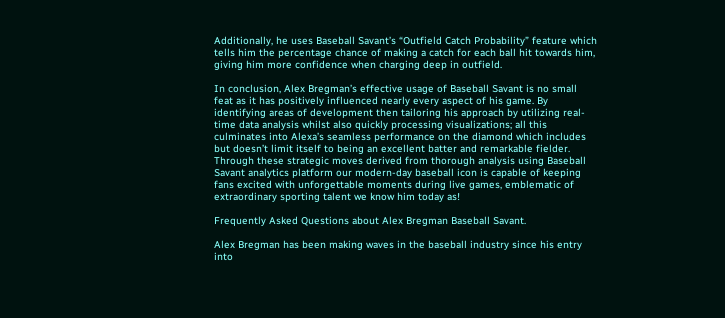Additionally, he uses Baseball Savant’s “Outfield Catch Probability” feature which tells him the percentage chance of making a catch for each ball hit towards him, giving him more confidence when charging deep in outfield.

In conclusion, Alex Bregman’s effective usage of Baseball Savant is no small feat as it has positively influenced nearly every aspect of his game. By identifying areas of development then tailoring his approach by utilizing real-time data analysis whilst also quickly processing visualizations; all this culminates into Alexa’s seamless performance on the diamond which includes but doesn’t limit itself to being an excellent batter and remarkable fielder. Through these strategic moves derived from thorough analysis using Baseball Savant analytics platform our modern-day baseball icon is capable of keeping fans excited with unforgettable moments during live games, emblematic of extraordinary sporting talent we know him today as!

Frequently Asked Questions about Alex Bregman Baseball Savant.

Alex Bregman has been making waves in the baseball industry since his entry into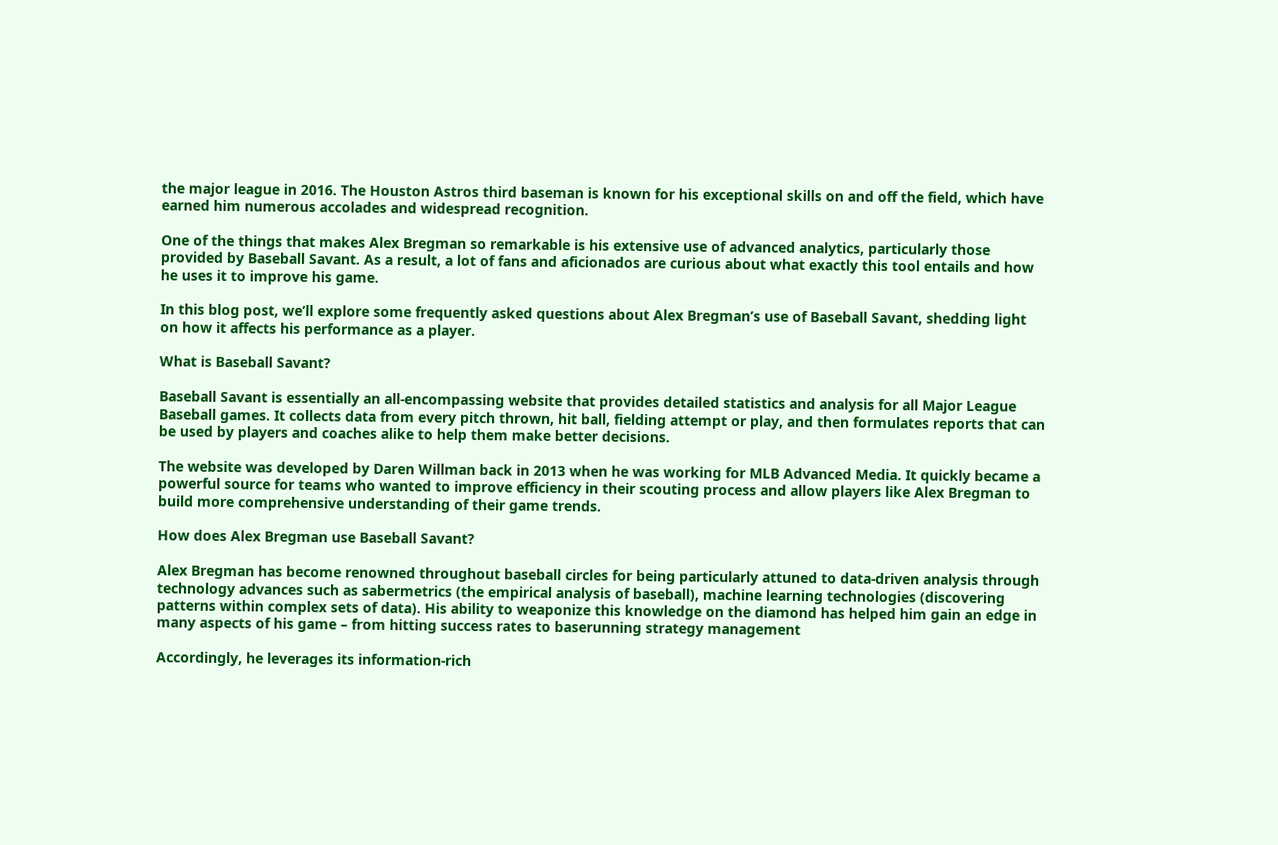the major league in 2016. The Houston Astros third baseman is known for his exceptional skills on and off the field, which have earned him numerous accolades and widespread recognition.

One of the things that makes Alex Bregman so remarkable is his extensive use of advanced analytics, particularly those provided by Baseball Savant. As a result, a lot of fans and aficionados are curious about what exactly this tool entails and how he uses it to improve his game.

In this blog post, we’ll explore some frequently asked questions about Alex Bregman’s use of Baseball Savant, shedding light on how it affects his performance as a player.

What is Baseball Savant?

Baseball Savant is essentially an all-encompassing website that provides detailed statistics and analysis for all Major League Baseball games. It collects data from every pitch thrown, hit ball, fielding attempt or play, and then formulates reports that can be used by players and coaches alike to help them make better decisions.

The website was developed by Daren Willman back in 2013 when he was working for MLB Advanced Media. It quickly became a powerful source for teams who wanted to improve efficiency in their scouting process and allow players like Alex Bregman to build more comprehensive understanding of their game trends.

How does Alex Bregman use Baseball Savant?

Alex Bregman has become renowned throughout baseball circles for being particularly attuned to data-driven analysis through technology advances such as sabermetrics (the empirical analysis of baseball), machine learning technologies (discovering patterns within complex sets of data). His ability to weaponize this knowledge on the diamond has helped him gain an edge in many aspects of his game – from hitting success rates to baserunning strategy management

Accordingly, he leverages its information-rich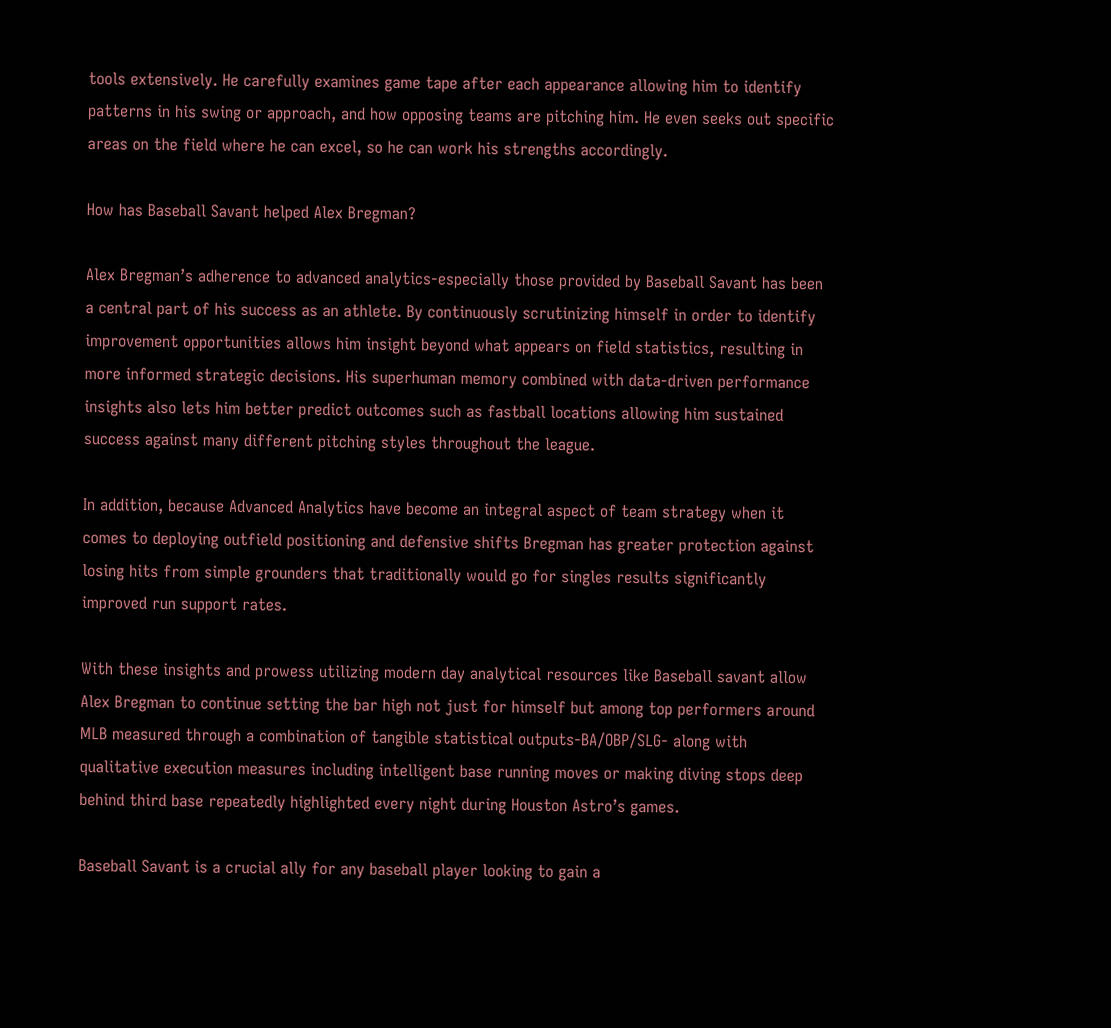tools extensively. He carefully examines game tape after each appearance allowing him to identify patterns in his swing or approach, and how opposing teams are pitching him. He even seeks out specific areas on the field where he can excel, so he can work his strengths accordingly.

How has Baseball Savant helped Alex Bregman?

Alex Bregman’s adherence to advanced analytics-especially those provided by Baseball Savant has been a central part of his success as an athlete. By continuously scrutinizing himself in order to identify improvement opportunities allows him insight beyond what appears on field statistics, resulting in more informed strategic decisions. His superhuman memory combined with data-driven performance insights also lets him better predict outcomes such as fastball locations allowing him sustained success against many different pitching styles throughout the league.

In addition, because Advanced Analytics have become an integral aspect of team strategy when it comes to deploying outfield positioning and defensive shifts Bregman has greater protection against losing hits from simple grounders that traditionally would go for singles results significantly improved run support rates.

With these insights and prowess utilizing modern day analytical resources like Baseball savant allow Alex Bregman to continue setting the bar high not just for himself but among top performers around MLB measured through a combination of tangible statistical outputs-BA/OBP/SLG- along with qualitative execution measures including intelligent base running moves or making diving stops deep behind third base repeatedly highlighted every night during Houston Astro’s games.

Baseball Savant is a crucial ally for any baseball player looking to gain a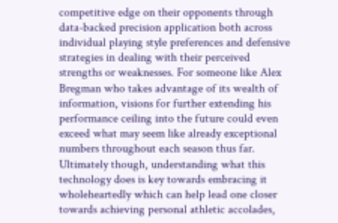competitive edge on their opponents through data-backed precision application both across individual playing style preferences and defensive strategies in dealing with their perceived strengths or weaknesses. For someone like Alex Bregman who takes advantage of its wealth of information, visions for further extending his performance ceiling into the future could even exceed what may seem like already exceptional numbers throughout each season thus far. Ultimately though, understanding what this technology does is key towards embracing it wholeheartedly which can help lead one closer towards achieving personal athletic accolades,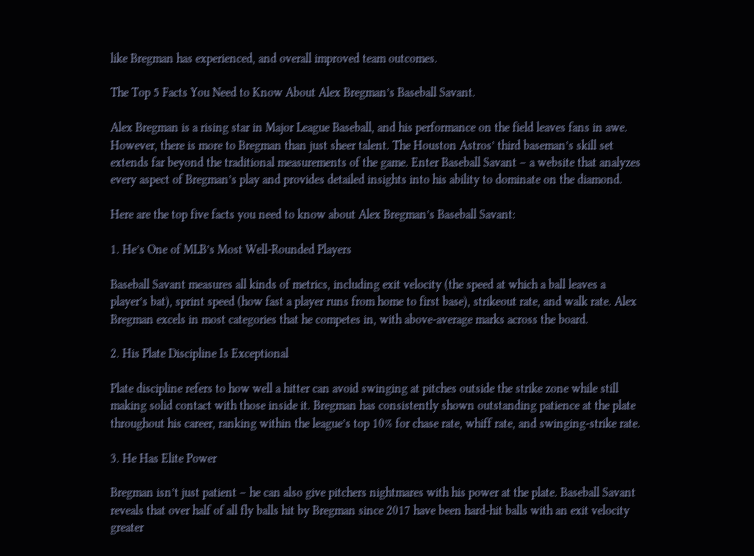like Bregman has experienced, and overall improved team outcomes.

The Top 5 Facts You Need to Know About Alex Bregman’s Baseball Savant.

Alex Bregman is a rising star in Major League Baseball, and his performance on the field leaves fans in awe. However, there is more to Bregman than just sheer talent. The Houston Astros’ third baseman’s skill set extends far beyond the traditional measurements of the game. Enter Baseball Savant – a website that analyzes every aspect of Bregman’s play and provides detailed insights into his ability to dominate on the diamond.

Here are the top five facts you need to know about Alex Bregman’s Baseball Savant:

1. He’s One of MLB’s Most Well-Rounded Players

Baseball Savant measures all kinds of metrics, including exit velocity (the speed at which a ball leaves a player’s bat), sprint speed (how fast a player runs from home to first base), strikeout rate, and walk rate. Alex Bregman excels in most categories that he competes in, with above-average marks across the board.

2. His Plate Discipline Is Exceptional

Plate discipline refers to how well a hitter can avoid swinging at pitches outside the strike zone while still making solid contact with those inside it. Bregman has consistently shown outstanding patience at the plate throughout his career, ranking within the league’s top 10% for chase rate, whiff rate, and swinging-strike rate.

3. He Has Elite Power

Bregman isn’t just patient – he can also give pitchers nightmares with his power at the plate. Baseball Savant reveals that over half of all fly balls hit by Bregman since 2017 have been hard-hit balls with an exit velocity greater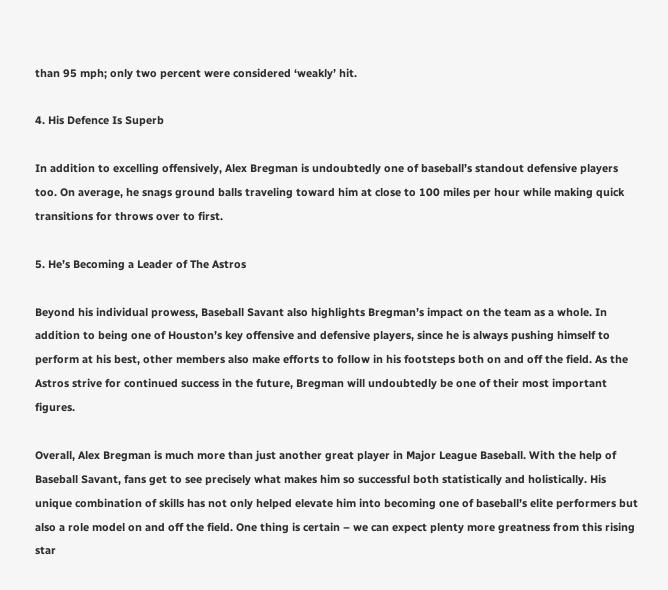than 95 mph; only two percent were considered ‘weakly’ hit.

4. His Defence Is Superb

In addition to excelling offensively, Alex Bregman is undoubtedly one of baseball’s standout defensive players too. On average, he snags ground balls traveling toward him at close to 100 miles per hour while making quick transitions for throws over to first.

5. He’s Becoming a Leader of The Astros

Beyond his individual prowess, Baseball Savant also highlights Bregman’s impact on the team as a whole. In addition to being one of Houston’s key offensive and defensive players, since he is always pushing himself to perform at his best, other members also make efforts to follow in his footsteps both on and off the field. As the Astros strive for continued success in the future, Bregman will undoubtedly be one of their most important figures.

Overall, Alex Bregman is much more than just another great player in Major League Baseball. With the help of Baseball Savant, fans get to see precisely what makes him so successful both statistically and holistically. His unique combination of skills has not only helped elevate him into becoming one of baseball’s elite performers but also a role model on and off the field. One thing is certain – we can expect plenty more greatness from this rising star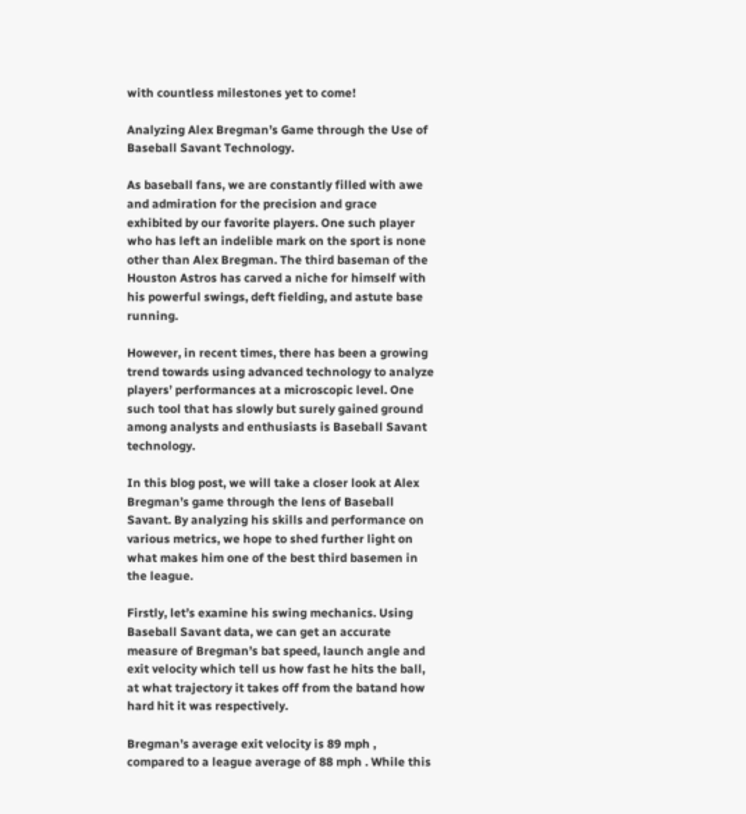with countless milestones yet to come!

Analyzing Alex Bregman’s Game through the Use of Baseball Savant Technology.

As baseball fans, we are constantly filled with awe and admiration for the precision and grace exhibited by our favorite players. One such player who has left an indelible mark on the sport is none other than Alex Bregman. The third baseman of the Houston Astros has carved a niche for himself with his powerful swings, deft fielding, and astute base running.

However, in recent times, there has been a growing trend towards using advanced technology to analyze players’ performances at a microscopic level. One such tool that has slowly but surely gained ground among analysts and enthusiasts is Baseball Savant technology.

In this blog post, we will take a closer look at Alex Bregman’s game through the lens of Baseball Savant. By analyzing his skills and performance on various metrics, we hope to shed further light on what makes him one of the best third basemen in the league.

Firstly, let’s examine his swing mechanics. Using Baseball Savant data, we can get an accurate measure of Bregman’s bat speed, launch angle and exit velocity which tell us how fast he hits the ball, at what trajectory it takes off from the batand how hard hit it was respectively.

Bregman’s average exit velocity is 89 mph , compared to a league average of 88 mph . While this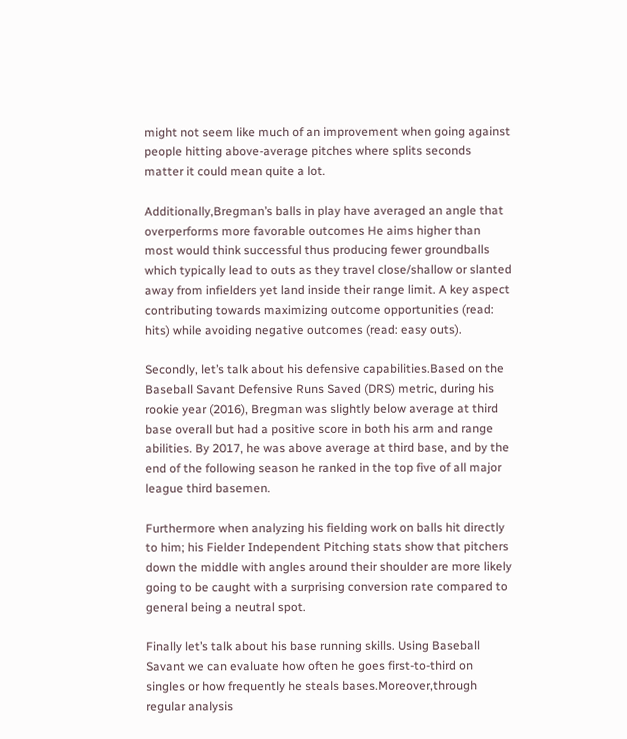might not seem like much of an improvement when going against people hitting above-average pitches where splits seconds matter it could mean quite a lot.

Additionally,Bregman’s balls in play have averaged an angle that overperforms more favorable outcomes He aims higher than most would think successful thus producing fewer groundballs which typically lead to outs as they travel close/shallow or slanted away from infielders yet land inside their range limit. A key aspect contributing towards maximizing outcome opportunities (read: hits) while avoiding negative outcomes (read: easy outs).

Secondly, let’s talk about his defensive capabilities.Based on the Baseball Savant Defensive Runs Saved (DRS) metric, during his rookie year (2016), Bregman was slightly below average at third base overall but had a positive score in both his arm and range abilities. By 2017, he was above average at third base, and by the end of the following season he ranked in the top five of all major league third basemen.

Furthermore when analyzing his fielding work on balls hit directly to him; his Fielder Independent Pitching stats show that pitchers down the middle with angles around their shoulder are more likely going to be caught with a surprising conversion rate compared to general being a neutral spot.

Finally let’s talk about his base running skills. Using Baseball Savant we can evaluate how often he goes first-to-third on singles or how frequently he steals bases.Moreover,through regular analysis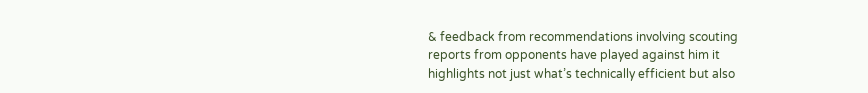& feedback from recommendations involving scouting reports from opponents have played against him it highlights not just what’s technically efficient but also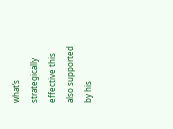what’s strategically effective this also supported by his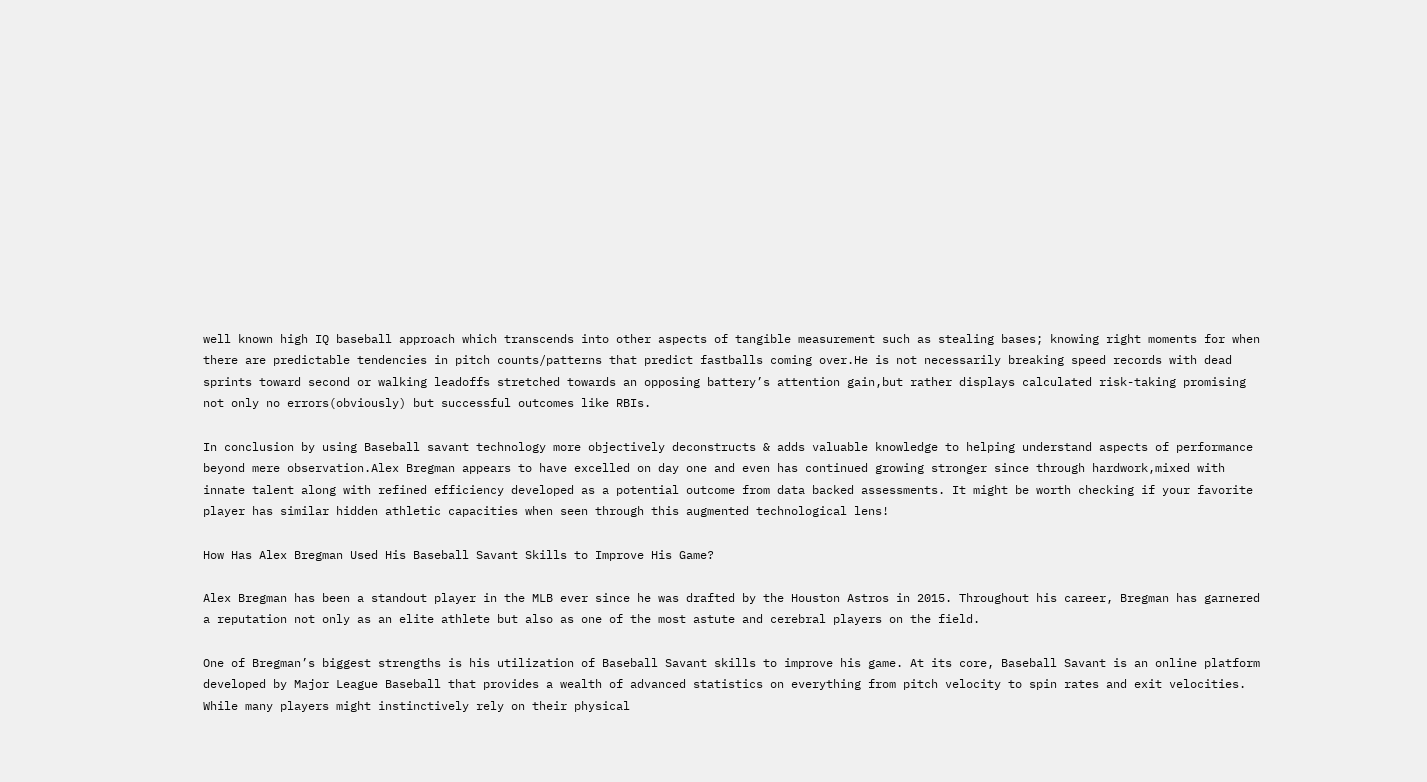well known high IQ baseball approach which transcends into other aspects of tangible measurement such as stealing bases; knowing right moments for when there are predictable tendencies in pitch counts/patterns that predict fastballs coming over.He is not necessarily breaking speed records with dead sprints toward second or walking leadoffs stretched towards an opposing battery’s attention gain,but rather displays calculated risk-taking promising not only no errors(obviously) but successful outcomes like RBIs.

In conclusion by using Baseball savant technology more objectively deconstructs & adds valuable knowledge to helping understand aspects of performance beyond mere observation.Alex Bregman appears to have excelled on day one and even has continued growing stronger since through hardwork,mixed with innate talent along with refined efficiency developed as a potential outcome from data backed assessments. It might be worth checking if your favorite player has similar hidden athletic capacities when seen through this augmented technological lens!

How Has Alex Bregman Used His Baseball Savant Skills to Improve His Game?

Alex Bregman has been a standout player in the MLB ever since he was drafted by the Houston Astros in 2015. Throughout his career, Bregman has garnered a reputation not only as an elite athlete but also as one of the most astute and cerebral players on the field.

One of Bregman’s biggest strengths is his utilization of Baseball Savant skills to improve his game. At its core, Baseball Savant is an online platform developed by Major League Baseball that provides a wealth of advanced statistics on everything from pitch velocity to spin rates and exit velocities. While many players might instinctively rely on their physical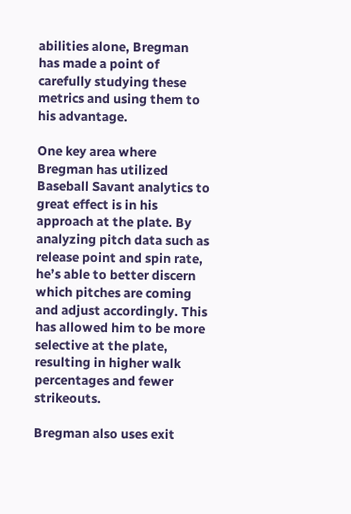abilities alone, Bregman has made a point of carefully studying these metrics and using them to his advantage.

One key area where Bregman has utilized Baseball Savant analytics to great effect is in his approach at the plate. By analyzing pitch data such as release point and spin rate, he’s able to better discern which pitches are coming and adjust accordingly. This has allowed him to be more selective at the plate, resulting in higher walk percentages and fewer strikeouts.

Bregman also uses exit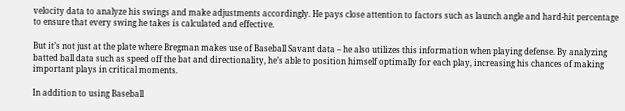velocity data to analyze his swings and make adjustments accordingly. He pays close attention to factors such as launch angle and hard-hit percentage to ensure that every swing he takes is calculated and effective.

But it’s not just at the plate where Bregman makes use of Baseball Savant data – he also utilizes this information when playing defense. By analyzing batted ball data such as speed off the bat and directionality, he’s able to position himself optimally for each play, increasing his chances of making important plays in critical moments.

In addition to using Baseball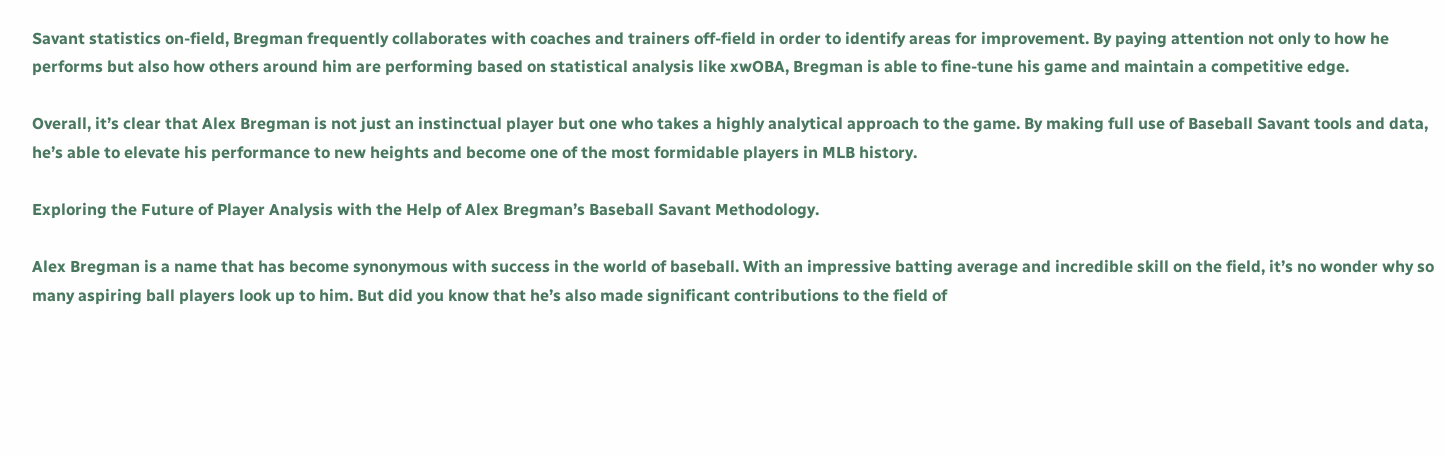Savant statistics on-field, Bregman frequently collaborates with coaches and trainers off-field in order to identify areas for improvement. By paying attention not only to how he performs but also how others around him are performing based on statistical analysis like xwOBA, Bregman is able to fine-tune his game and maintain a competitive edge.

Overall, it’s clear that Alex Bregman is not just an instinctual player but one who takes a highly analytical approach to the game. By making full use of Baseball Savant tools and data, he’s able to elevate his performance to new heights and become one of the most formidable players in MLB history.

Exploring the Future of Player Analysis with the Help of Alex Bregman’s Baseball Savant Methodology.

Alex Bregman is a name that has become synonymous with success in the world of baseball. With an impressive batting average and incredible skill on the field, it’s no wonder why so many aspiring ball players look up to him. But did you know that he’s also made significant contributions to the field of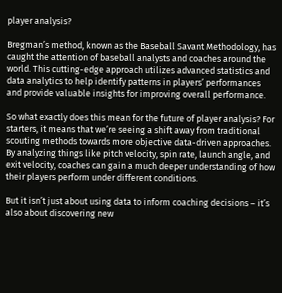player analysis?

Bregman’s method, known as the Baseball Savant Methodology, has caught the attention of baseball analysts and coaches around the world. This cutting-edge approach utilizes advanced statistics and data analytics to help identify patterns in players’ performances and provide valuable insights for improving overall performance.

So what exactly does this mean for the future of player analysis? For starters, it means that we’re seeing a shift away from traditional scouting methods towards more objective data-driven approaches. By analyzing things like pitch velocity, spin rate, launch angle, and exit velocity, coaches can gain a much deeper understanding of how their players perform under different conditions.

But it isn’t just about using data to inform coaching decisions – it’s also about discovering new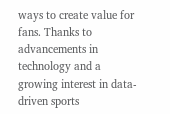ways to create value for fans. Thanks to advancements in technology and a growing interest in data-driven sports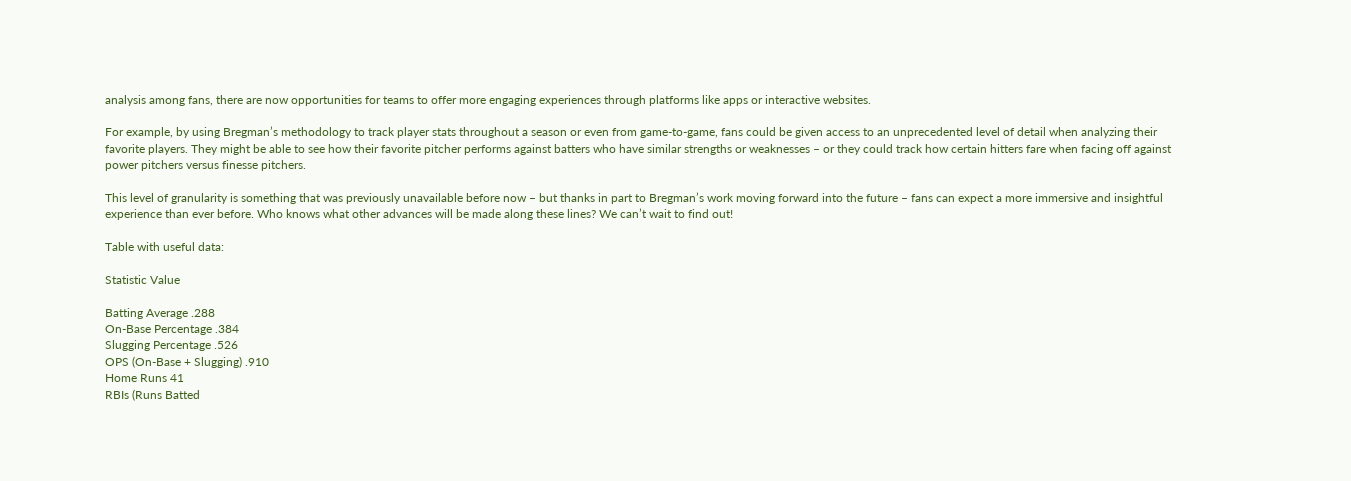analysis among fans, there are now opportunities for teams to offer more engaging experiences through platforms like apps or interactive websites.

For example, by using Bregman’s methodology to track player stats throughout a season or even from game-to-game, fans could be given access to an unprecedented level of detail when analyzing their favorite players. They might be able to see how their favorite pitcher performs against batters who have similar strengths or weaknesses – or they could track how certain hitters fare when facing off against power pitchers versus finesse pitchers.

This level of granularity is something that was previously unavailable before now – but thanks in part to Bregman’s work moving forward into the future – fans can expect a more immersive and insightful experience than ever before. Who knows what other advances will be made along these lines? We can’t wait to find out!

Table with useful data:

Statistic Value

Batting Average .288
On-Base Percentage .384
Slugging Percentage .526
OPS (On-Base + Slugging) .910
Home Runs 41
RBIs (Runs Batted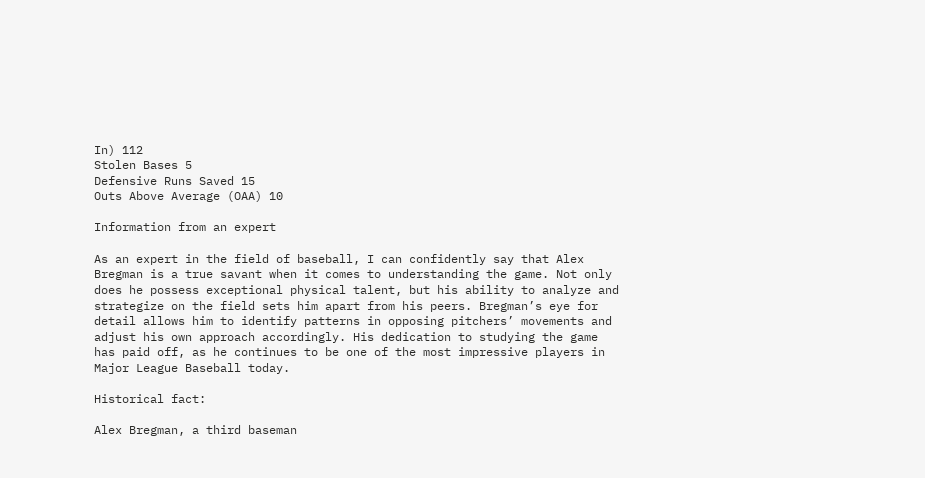In) 112
Stolen Bases 5
Defensive Runs Saved 15
Outs Above Average (OAA) 10

Information from an expert

As an expert in the field of baseball, I can confidently say that Alex Bregman is a true savant when it comes to understanding the game. Not only does he possess exceptional physical talent, but his ability to analyze and strategize on the field sets him apart from his peers. Bregman’s eye for detail allows him to identify patterns in opposing pitchers’ movements and adjust his own approach accordingly. His dedication to studying the game has paid off, as he continues to be one of the most impressive players in Major League Baseball today.

Historical fact:

Alex Bregman, a third baseman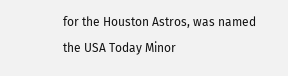for the Houston Astros, was named the USA Today Minor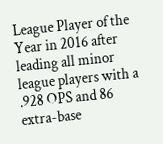League Player of the Year in 2016 after leading all minor league players with a .928 OPS and 86 extra-base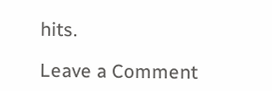hits.

Leave a Comment